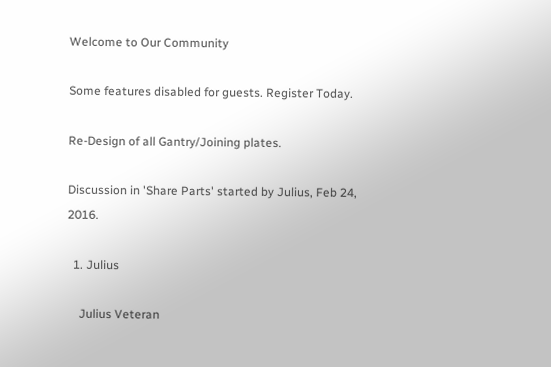Welcome to Our Community

Some features disabled for guests. Register Today.

Re-Design of all Gantry/Joining plates.

Discussion in 'Share Parts' started by Julius, Feb 24, 2016.

  1. Julius

    Julius Veteran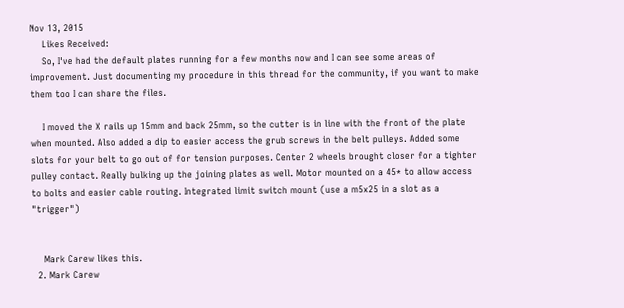Nov 13, 2015
    Likes Received:
    So, I've had the default plates running for a few months now and I can see some areas of improvement. Just documenting my procedure in this thread for the community, if you want to make them too I can share the files.

    I moved the X rails up 15mm and back 25mm, so the cutter is in line with the front of the plate when mounted. Also added a dip to easier access the grub screws in the belt pulleys. Added some slots for your belt to go out of for tension purposes. Center 2 wheels brought closer for a tighter pulley contact. Really bulking up the joining plates as well. Motor mounted on a 45* to allow access to bolts and easier cable routing. Integrated limit switch mount (use a m5x25 in a slot as a "trigger")


    Mark Carew likes this.
  2. Mark Carew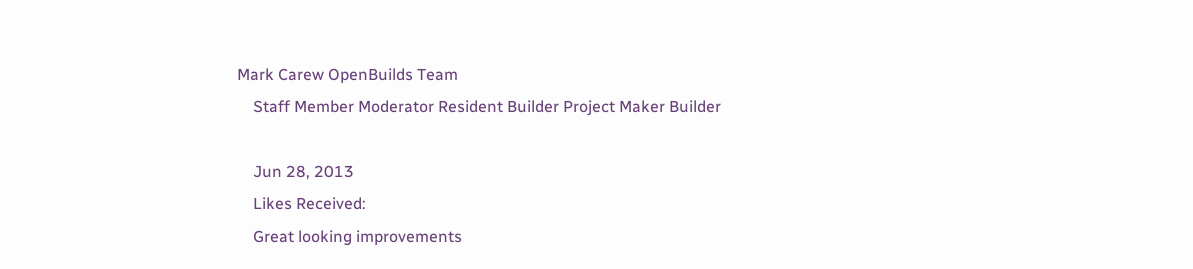Mark Carew OpenBuilds Team
    Staff Member Moderator Resident Builder Project Maker Builder

    Jun 28, 2013
    Likes Received:
    Great looking improvements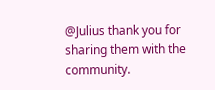@Julius thank you for sharing them with the community.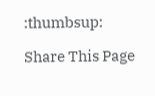:thumbsup:

Share This Page